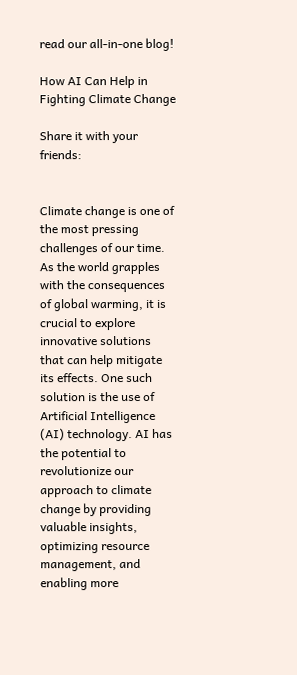read our all-in-one blog!

How AI Can Help in Fighting Climate Change

Share it with your friends:


Climate change is one of the most pressing challenges of our time. As the world grapples with the consequences of global warming, it is crucial to explore innovative solutions that can help mitigate its effects. One such solution is the use of Artificial Intelligence (AI) technology. AI has the potential to revolutionize our approach to climate change by providing valuable insights, optimizing resource management, and enabling more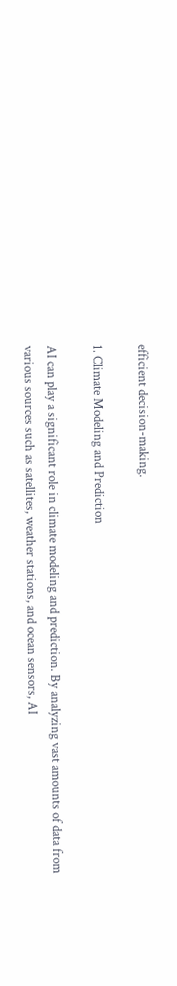efficient decision-making.

1. Climate Modeling and Prediction

AI can play a significant role in climate modeling and prediction. By analyzing vast amounts of data from various sources such as satellites, weather stations, and ocean sensors, AI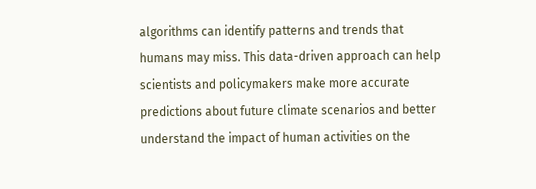algorithms can identify patterns and trends that humans may miss. This data-driven approach can help scientists and policymakers make more accurate predictions about future climate scenarios and better understand the impact of human activities on the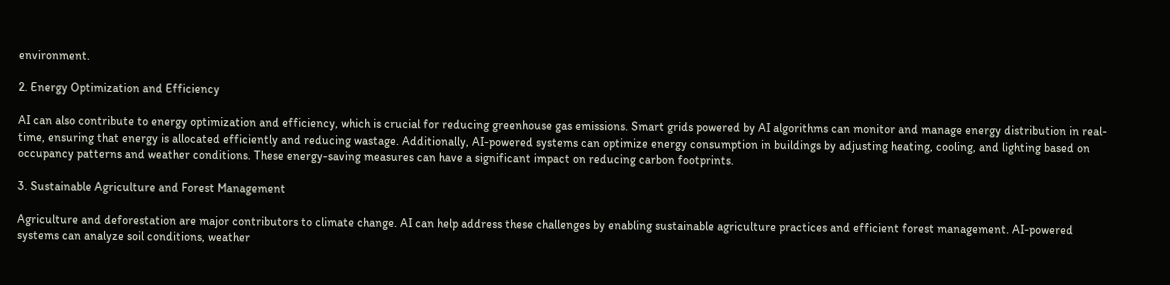environment.

2. Energy Optimization and Efficiency

AI can also contribute to energy optimization and efficiency, which is crucial for reducing greenhouse gas emissions. Smart grids powered by AI algorithms can monitor and manage energy distribution in real-time, ensuring that energy is allocated efficiently and reducing wastage. Additionally, AI-powered systems can optimize energy consumption in buildings by adjusting heating, cooling, and lighting based on occupancy patterns and weather conditions. These energy-saving measures can have a significant impact on reducing carbon footprints.

3. Sustainable Agriculture and Forest Management

Agriculture and deforestation are major contributors to climate change. AI can help address these challenges by enabling sustainable agriculture practices and efficient forest management. AI-powered systems can analyze soil conditions, weather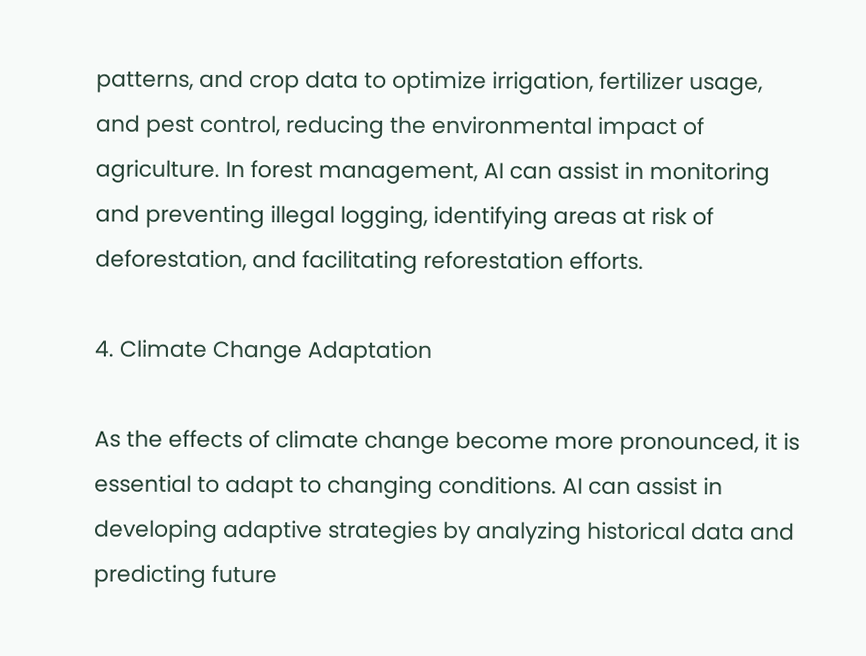patterns, and crop data to optimize irrigation, fertilizer usage, and pest control, reducing the environmental impact of agriculture. In forest management, AI can assist in monitoring and preventing illegal logging, identifying areas at risk of deforestation, and facilitating reforestation efforts.

4. Climate Change Adaptation

As the effects of climate change become more pronounced, it is essential to adapt to changing conditions. AI can assist in developing adaptive strategies by analyzing historical data and predicting future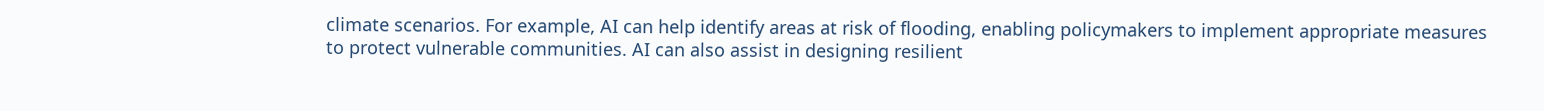climate scenarios. For example, AI can help identify areas at risk of flooding, enabling policymakers to implement appropriate measures to protect vulnerable communities. AI can also assist in designing resilient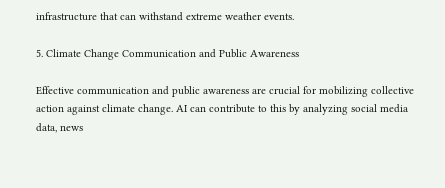infrastructure that can withstand extreme weather events.

5. Climate Change Communication and Public Awareness

Effective communication and public awareness are crucial for mobilizing collective action against climate change. AI can contribute to this by analyzing social media data, news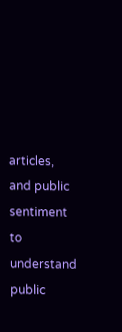articles, and public sentiment to understand public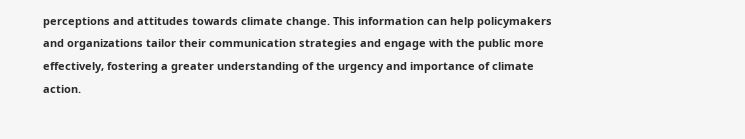perceptions and attitudes towards climate change. This information can help policymakers and organizations tailor their communication strategies and engage with the public more effectively, fostering a greater understanding of the urgency and importance of climate action.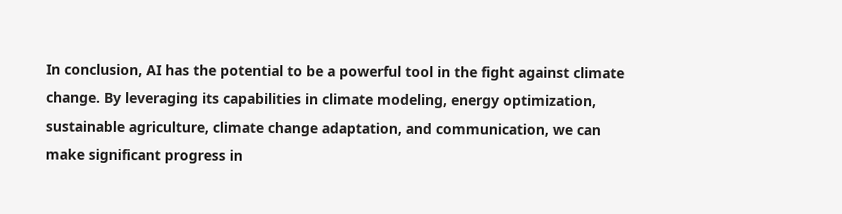In conclusion, AI has the potential to be a powerful tool in the fight against climate change. By leveraging its capabilities in climate modeling, energy optimization, sustainable agriculture, climate change adaptation, and communication, we can make significant progress in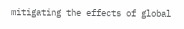mitigating the effects of global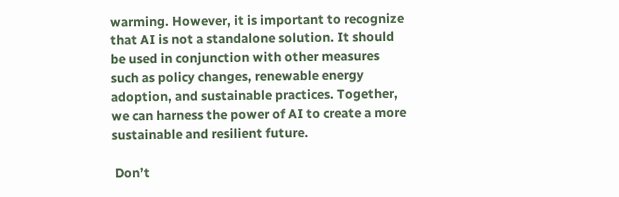warming. However, it is important to recognize that AI is not a standalone solution. It should be used in conjunction with other measures such as policy changes, renewable energy adoption, and sustainable practices. Together, we can harness the power of AI to create a more sustainable and resilient future.

 Don’t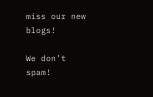miss our new blogs!

We don’t spam!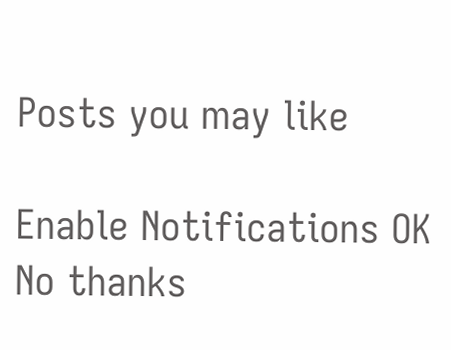Posts you may like

Enable Notifications OK No thanks